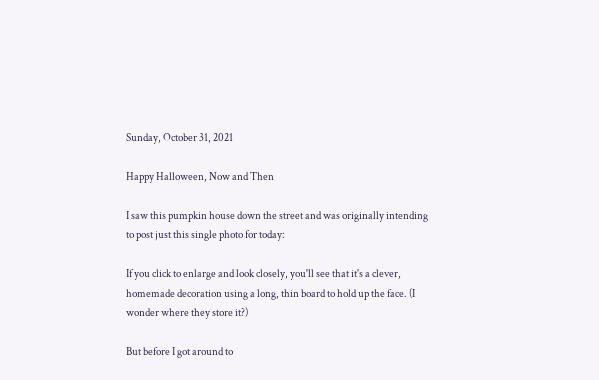Sunday, October 31, 2021

Happy Halloween, Now and Then

I saw this pumpkin house down the street and was originally intending to post just this single photo for today:

If you click to enlarge and look closely, you'll see that it's a clever, homemade decoration using a long, thin board to hold up the face. (I wonder where they store it?)

But before I got around to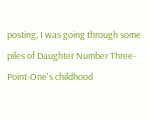posting, I was going through some piles of Daughter Number Three-Point-One's childhood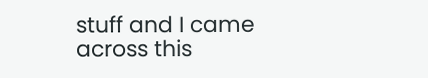stuff and I came across this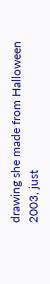drawing she made from Halloween 2003, just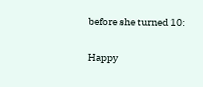before she turned 10:

Happy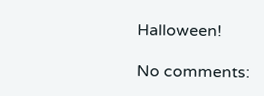Halloween!

No comments: